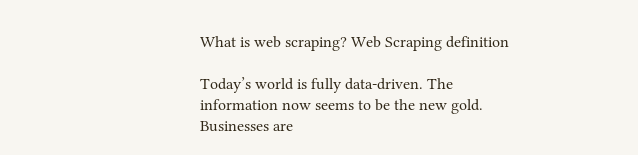What is web scraping? Web Scraping definition

Today’s world is fully data-driven. The information now seems to be the new gold. Businesses are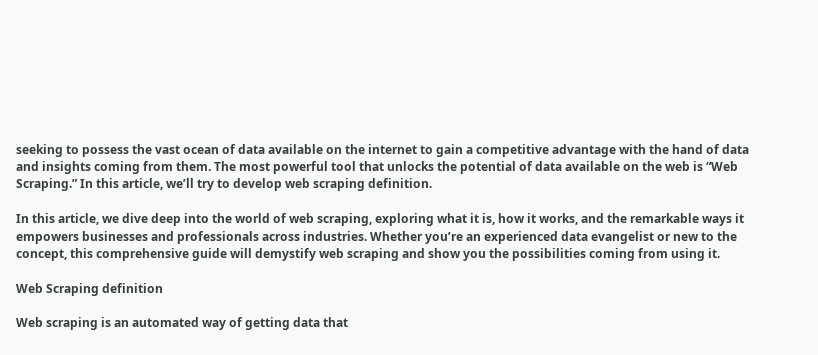seeking to possess the vast ocean of data available on the internet to gain a competitive advantage with the hand of data and insights coming from them. The most powerful tool that unlocks the potential of data available on the web is “Web Scraping.” In this article, we’ll try to develop web scraping definition.

In this article, we dive deep into the world of web scraping, exploring what it is, how it works, and the remarkable ways it empowers businesses and professionals across industries. Whether you’re an experienced data evangelist or new to the concept, this comprehensive guide will demystify web scraping and show you the possibilities coming from using it.

Web Scraping definition

Web scraping is an automated way of getting data that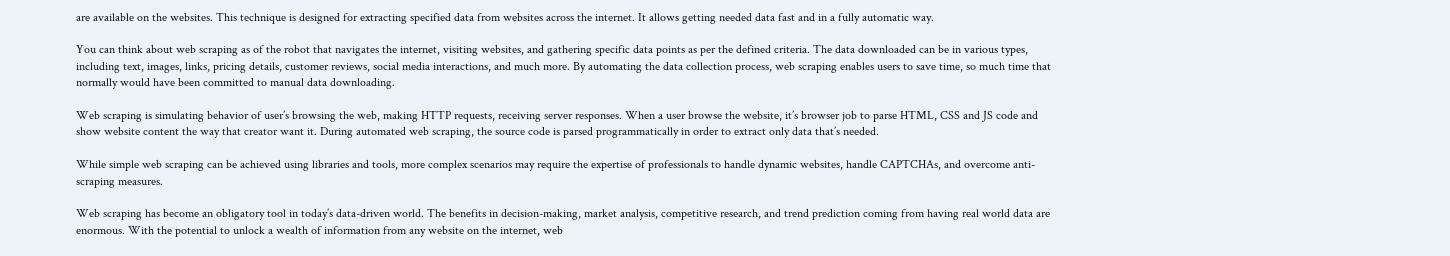are available on the websites. This technique is designed for extracting specified data from websites across the internet. It allows getting needed data fast and in a fully automatic way.

You can think about web scraping as of the robot that navigates the internet, visiting websites, and gathering specific data points as per the defined criteria. The data downloaded can be in various types, including text, images, links, pricing details, customer reviews, social media interactions, and much more. By automating the data collection process, web scraping enables users to save time, so much time that normally would have been committed to manual data downloading.

Web scraping is simulating behavior of user’s browsing the web, making HTTP requests, receiving server responses. When a user browse the website, it’s browser job to parse HTML, CSS and JS code and show website content the way that creator want it. During automated web scraping, the source code is parsed programmatically in order to extract only data that’s needed.

While simple web scraping can be achieved using libraries and tools, more complex scenarios may require the expertise of professionals to handle dynamic websites, handle CAPTCHAs, and overcome anti-scraping measures.

Web scraping has become an obligatory tool in today’s data-driven world. The benefits in decision-making, market analysis, competitive research, and trend prediction coming from having real world data are enormous. With the potential to unlock a wealth of information from any website on the internet, web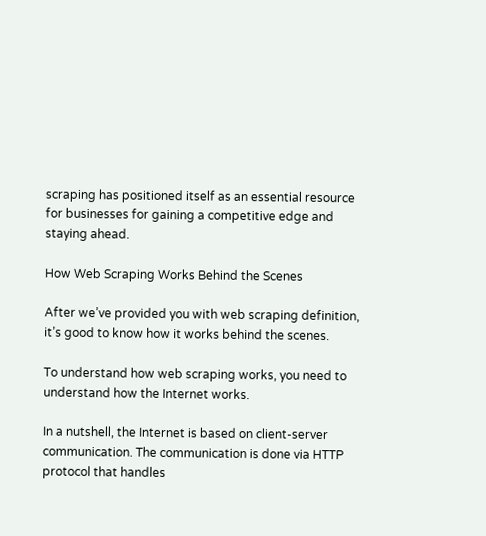scraping has positioned itself as an essential resource for businesses for gaining a competitive edge and staying ahead.

How Web Scraping Works Behind the Scenes

After we’ve provided you with web scraping definition, it’s good to know how it works behind the scenes.

To understand how web scraping works, you need to understand how the Internet works.

In a nutshell, the Internet is based on client-server communication. The communication is done via HTTP protocol that handles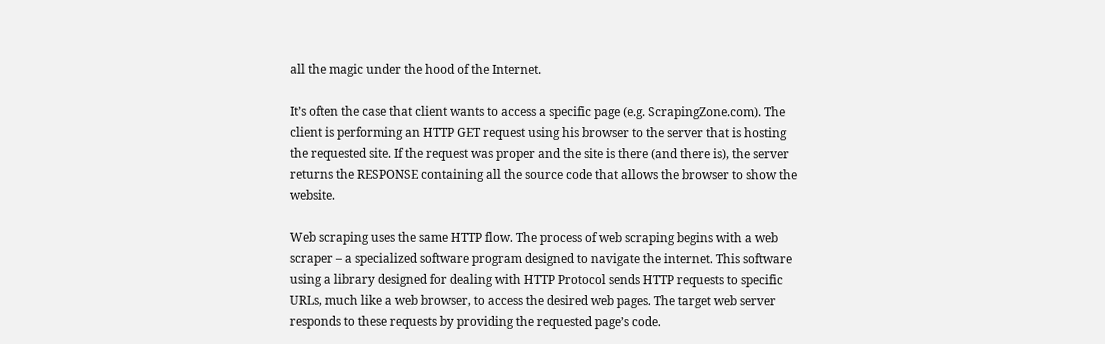all the magic under the hood of the Internet.

It’s often the case that client wants to access a specific page (e.g. ScrapingZone.com). The client is performing an HTTP GET request using his browser to the server that is hosting the requested site. If the request was proper and the site is there (and there is), the server returns the RESPONSE containing all the source code that allows the browser to show the website.

Web scraping uses the same HTTP flow. The process of web scraping begins with a web scraper – a specialized software program designed to navigate the internet. This software using a library designed for dealing with HTTP Protocol sends HTTP requests to specific URLs, much like a web browser, to access the desired web pages. The target web server responds to these requests by providing the requested page’s code.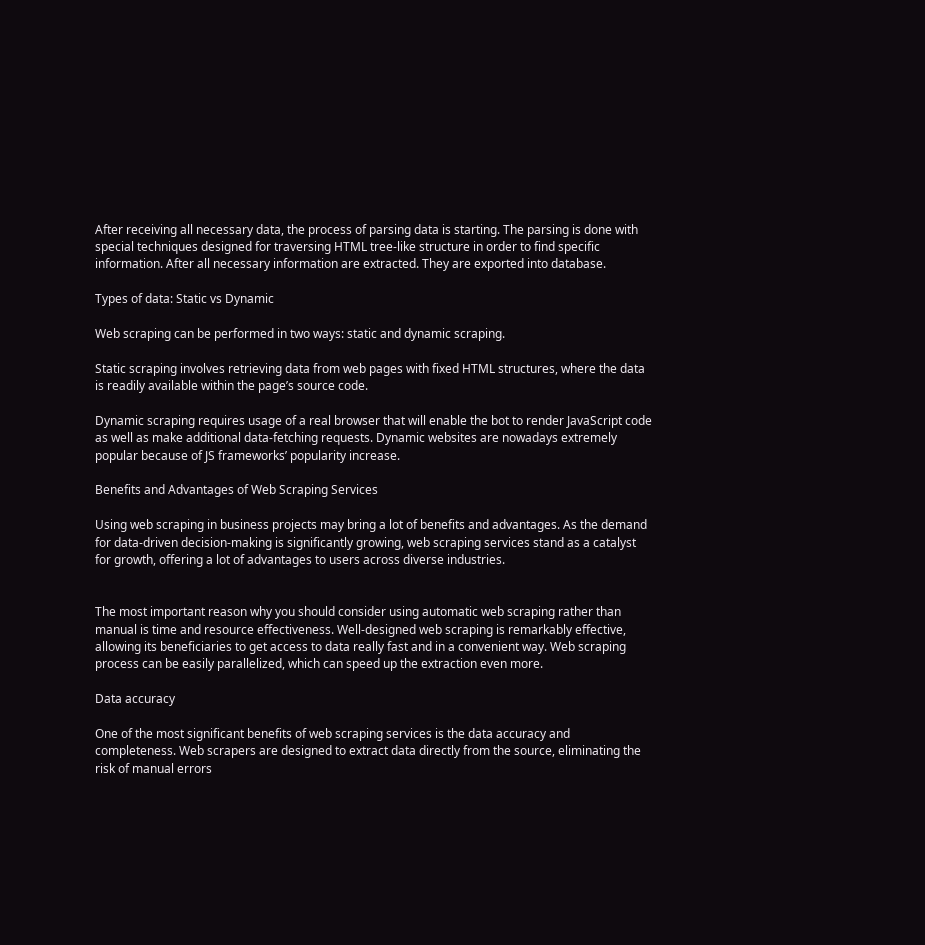After receiving all necessary data, the process of parsing data is starting. The parsing is done with special techniques designed for traversing HTML tree-like structure in order to find specific information. After all necessary information are extracted. They are exported into database.

Types of data: Static vs Dynamic

Web scraping can be performed in two ways: static and dynamic scraping.

Static scraping involves retrieving data from web pages with fixed HTML structures, where the data is readily available within the page’s source code.

Dynamic scraping requires usage of a real browser that will enable the bot to render JavaScript code as well as make additional data-fetching requests. Dynamic websites are nowadays extremely popular because of JS frameworks’ popularity increase.

Benefits and Advantages of Web Scraping Services

Using web scraping in business projects may bring a lot of benefits and advantages. As the demand for data-driven decision-making is significantly growing, web scraping services stand as a catalyst for growth, offering a lot of advantages to users across diverse industries.


The most important reason why you should consider using automatic web scraping rather than manual is time and resource effectiveness. Well-designed web scraping is remarkably effective, allowing its beneficiaries to get access to data really fast and in a convenient way. Web scraping process can be easily parallelized, which can speed up the extraction even more.

Data accuracy

One of the most significant benefits of web scraping services is the data accuracy and completeness. Web scrapers are designed to extract data directly from the source, eliminating the risk of manual errors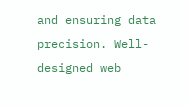and ensuring data precision. Well-designed web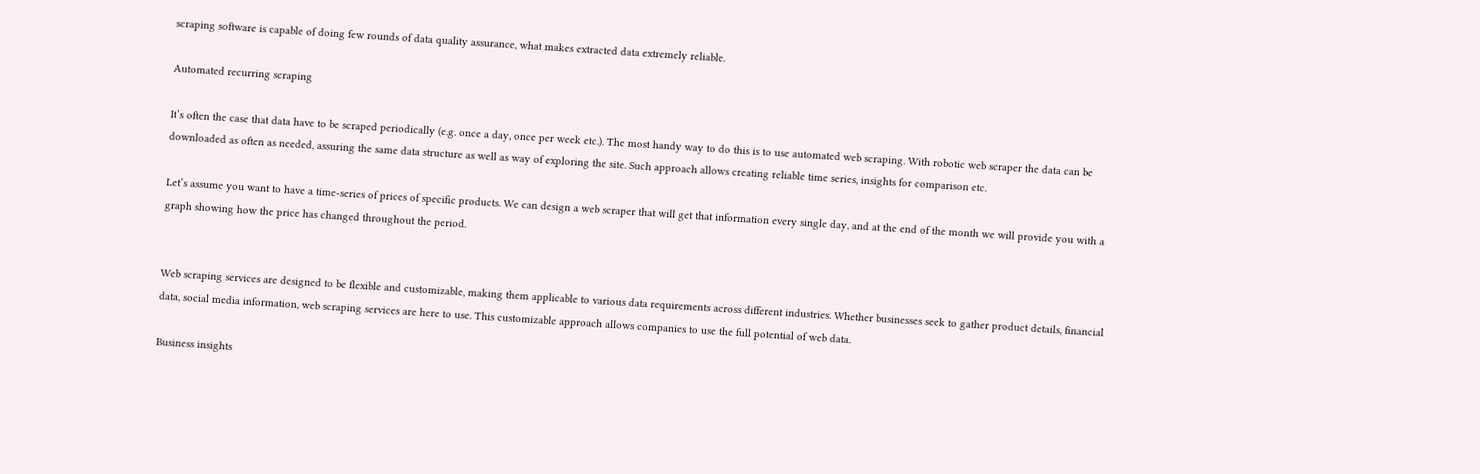scraping software is capable of doing few rounds of data quality assurance, what makes extracted data extremely reliable.

Automated recurring scraping

It’s often the case that data have to be scraped periodically (e.g. once a day, once per week etc.). The most handy way to do this is to use automated web scraping. With robotic web scraper the data can be downloaded as often as needed, assuring the same data structure as well as way of exploring the site. Such approach allows creating reliable time series, insights for comparison etc.

Let’s assume you want to have a time-series of prices of specific products. We can design a web scraper that will get that information every single day, and at the end of the month we will provide you with a graph showing how the price has changed throughout the period.


Web scraping services are designed to be flexible and customizable, making them applicable to various data requirements across different industries. Whether businesses seek to gather product details, financial data, social media information, web scraping services are here to use. This customizable approach allows companies to use the full potential of web data.

Business insights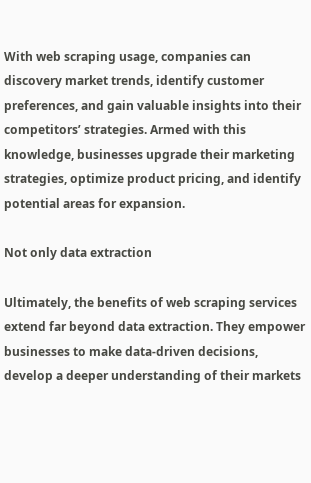With web scraping usage, companies can discovery market trends, identify customer preferences, and gain valuable insights into their competitors’ strategies. Armed with this knowledge, businesses upgrade their marketing strategies, optimize product pricing, and identify potential areas for expansion.

Not only data extraction

Ultimately, the benefits of web scraping services extend far beyond data extraction. They empower businesses to make data-driven decisions, develop a deeper understanding of their markets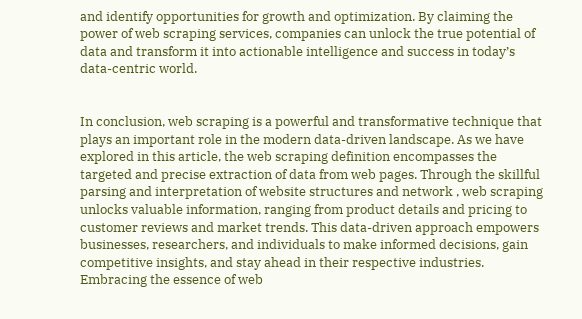and identify opportunities for growth and optimization. By claiming the power of web scraping services, companies can unlock the true potential of data and transform it into actionable intelligence and success in today’s data-centric world.


In conclusion, web scraping is a powerful and transformative technique that plays an important role in the modern data-driven landscape. As we have explored in this article, the web scraping definition encompasses the targeted and precise extraction of data from web pages. Through the skillful parsing and interpretation of website structures and network , web scraping unlocks valuable information, ranging from product details and pricing to customer reviews and market trends. This data-driven approach empowers businesses, researchers, and individuals to make informed decisions, gain competitive insights, and stay ahead in their respective industries. Embracing the essence of web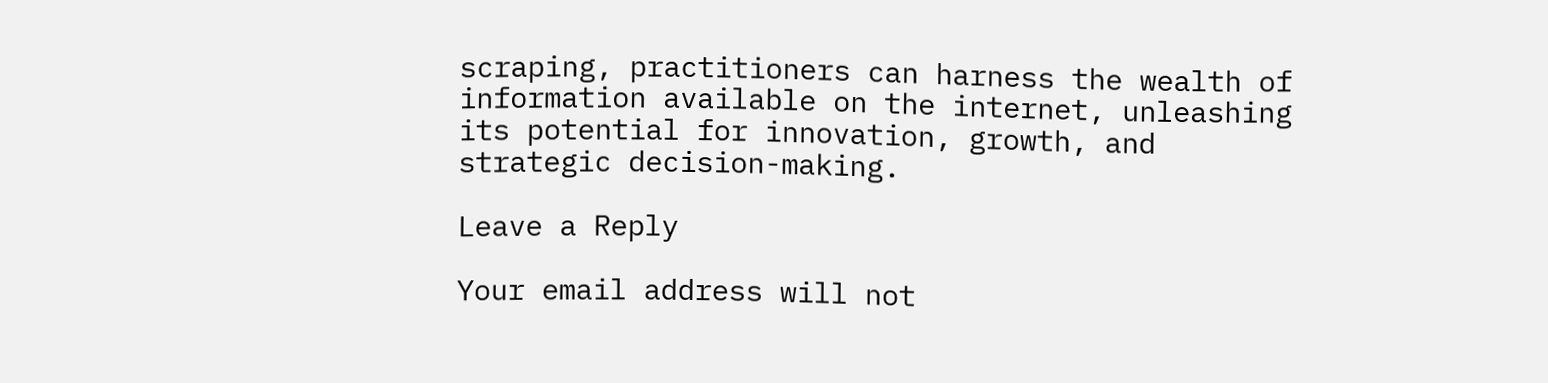scraping, practitioners can harness the wealth of information available on the internet, unleashing its potential for innovation, growth, and strategic decision-making.

Leave a Reply

Your email address will not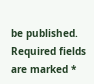be published. Required fields are marked *